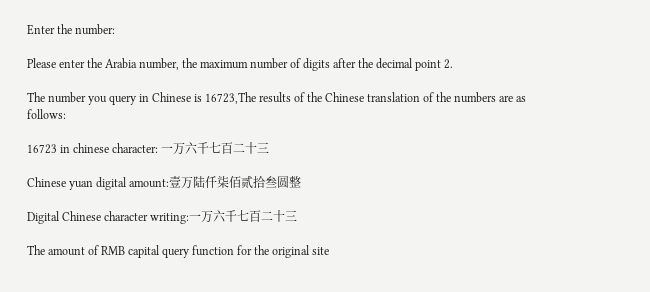Enter the number:

Please enter the Arabia number, the maximum number of digits after the decimal point 2.

The number you query in Chinese is 16723,The results of the Chinese translation of the numbers are as follows:

16723 in chinese character: 一万六千七百二十三

Chinese yuan digital amount:壹万陆仟柒佰贰拾叁圆整

Digital Chinese character writing:一万六千七百二十三

The amount of RMB capital query function for the original site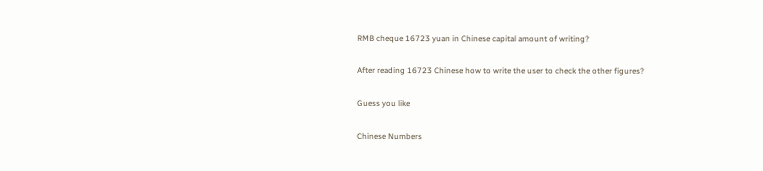RMB cheque 16723 yuan in Chinese capital amount of writing?

After reading 16723 Chinese how to write the user to check the other figures?

Guess you like

Chinese Numbers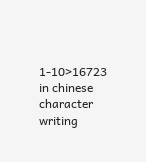1-10>16723 in chinese character writing